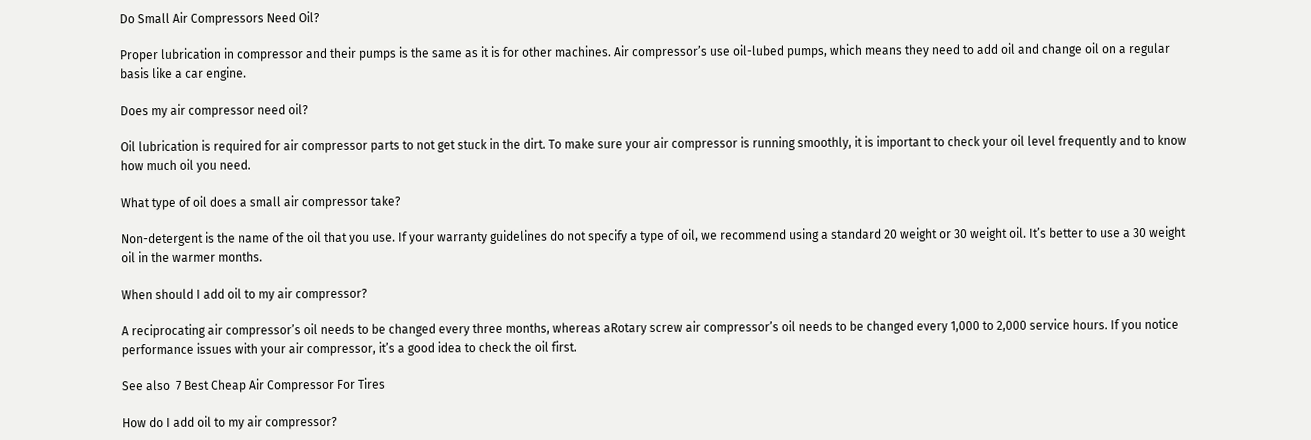Do Small Air Compressors Need Oil?

Proper lubrication in compressor and their pumps is the same as it is for other machines. Air compressor’s use oil-lubed pumps, which means they need to add oil and change oil on a regular basis like a car engine.

Does my air compressor need oil?

Oil lubrication is required for air compressor parts to not get stuck in the dirt. To make sure your air compressor is running smoothly, it is important to check your oil level frequently and to know how much oil you need.

What type of oil does a small air compressor take?

Non-detergent is the name of the oil that you use. If your warranty guidelines do not specify a type of oil, we recommend using a standard 20 weight or 30 weight oil. It’s better to use a 30 weight oil in the warmer months.

When should I add oil to my air compressor?

A reciprocating air compressor’s oil needs to be changed every three months, whereas aRotary screw air compressor’s oil needs to be changed every 1,000 to 2,000 service hours. If you notice performance issues with your air compressor, it’s a good idea to check the oil first.

See also  7 Best Cheap Air Compressor For Tires

How do I add oil to my air compressor?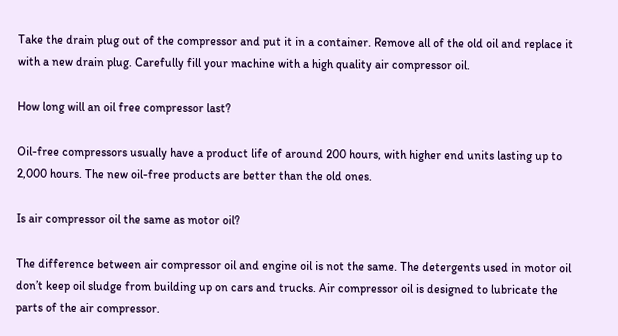Take the drain plug out of the compressor and put it in a container. Remove all of the old oil and replace it with a new drain plug. Carefully fill your machine with a high quality air compressor oil.

How long will an oil free compressor last?

Oil-free compressors usually have a product life of around 200 hours, with higher end units lasting up to 2,000 hours. The new oil-free products are better than the old ones.

Is air compressor oil the same as motor oil?

The difference between air compressor oil and engine oil is not the same. The detergents used in motor oil don’t keep oil sludge from building up on cars and trucks. Air compressor oil is designed to lubricate the parts of the air compressor.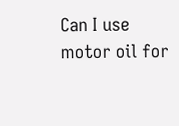Can I use motor oil for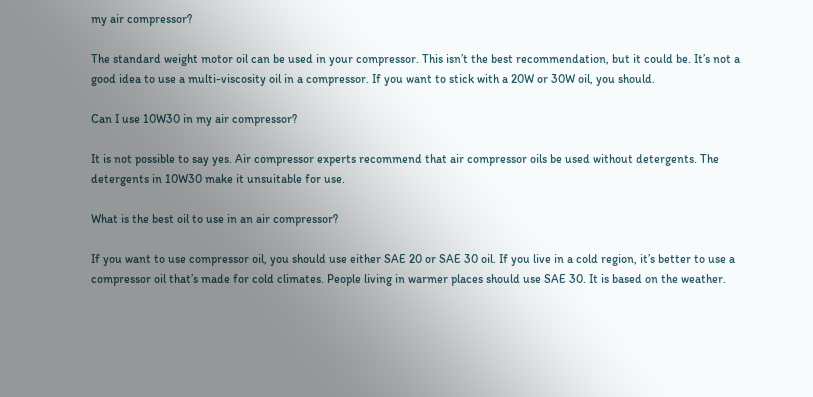my air compressor?

The standard weight motor oil can be used in your compressor. This isn’t the best recommendation, but it could be. It’s not a good idea to use a multi-viscosity oil in a compressor. If you want to stick with a 20W or 30W oil, you should.

Can I use 10W30 in my air compressor?

It is not possible to say yes. Air compressor experts recommend that air compressor oils be used without detergents. The detergents in 10W30 make it unsuitable for use.

What is the best oil to use in an air compressor?

If you want to use compressor oil, you should use either SAE 20 or SAE 30 oil. If you live in a cold region, it’s better to use a compressor oil that’s made for cold climates. People living in warmer places should use SAE 30. It is based on the weather.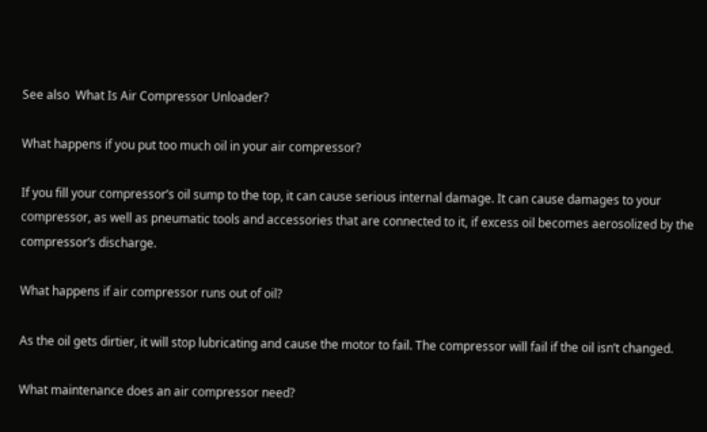See also  What Is Air Compressor Unloader?

What happens if you put too much oil in your air compressor?

If you fill your compressor’s oil sump to the top, it can cause serious internal damage. It can cause damages to your compressor, as well as pneumatic tools and accessories that are connected to it, if excess oil becomes aerosolized by the compressor’s discharge.

What happens if air compressor runs out of oil?

As the oil gets dirtier, it will stop lubricating and cause the motor to fail. The compressor will fail if the oil isn’t changed.

What maintenance does an air compressor need?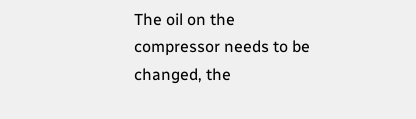The oil on the compressor needs to be changed, the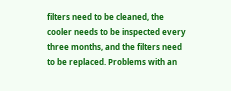filters need to be cleaned, the cooler needs to be inspected every three months, and the filters need to be replaced. Problems with an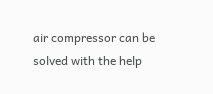air compressor can be solved with the help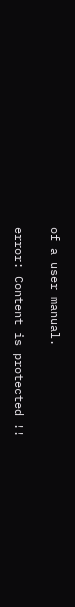of a user manual.

error: Content is protected !!